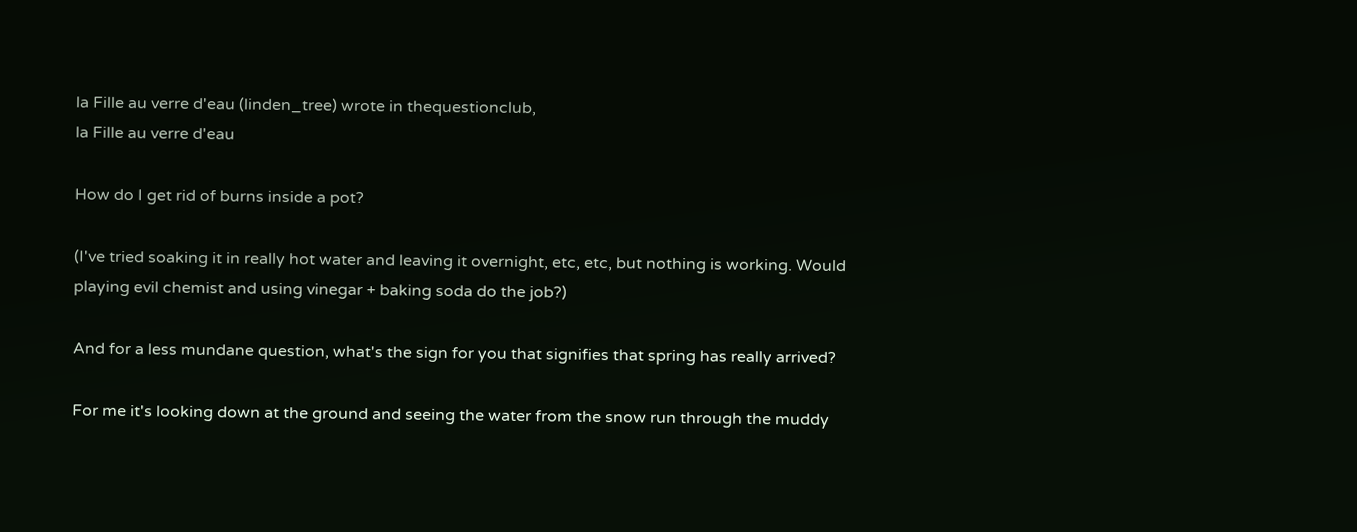la Fille au verre d'eau (linden_tree) wrote in thequestionclub,
la Fille au verre d'eau

How do I get rid of burns inside a pot?

(I've tried soaking it in really hot water and leaving it overnight, etc, etc, but nothing is working. Would playing evil chemist and using vinegar + baking soda do the job?)

And for a less mundane question, what's the sign for you that signifies that spring has really arrived?

For me it's looking down at the ground and seeing the water from the snow run through the muddy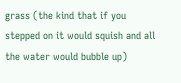grass (the kind that if you stepped on it would squish and all the water would bubble up)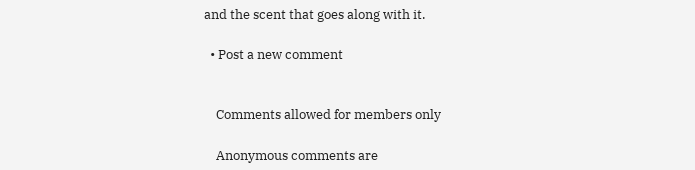and the scent that goes along with it.

  • Post a new comment


    Comments allowed for members only

    Anonymous comments are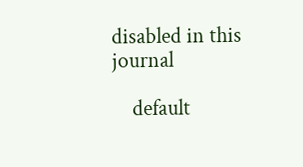disabled in this journal

    default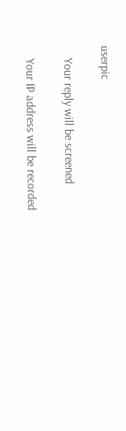userpic

    Your reply will be screened

    Your IP address will be recorded